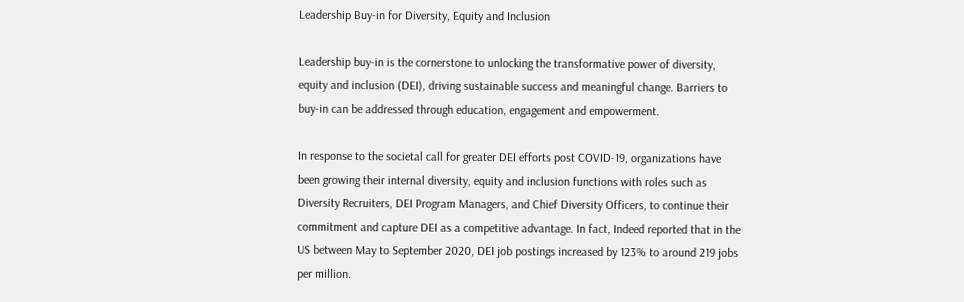Leadership Buy-in for Diversity, Equity and Inclusion

Leadership buy-in is the cornerstone to unlocking the transformative power of diversity, equity and inclusion (DEI), driving sustainable success and meaningful change. Barriers to buy-in can be addressed through education, engagement and empowerment.

In response to the societal call for greater DEI efforts post COVID-19, organizations have been growing their internal diversity, equity and inclusion functions with roles such as Diversity Recruiters, DEI Program Managers, and Chief Diversity Officers, to continue their commitment and capture DEI as a competitive advantage. In fact, Indeed reported that in the US between May to September 2020, DEI job postings increased by 123% to around 219 jobs per million.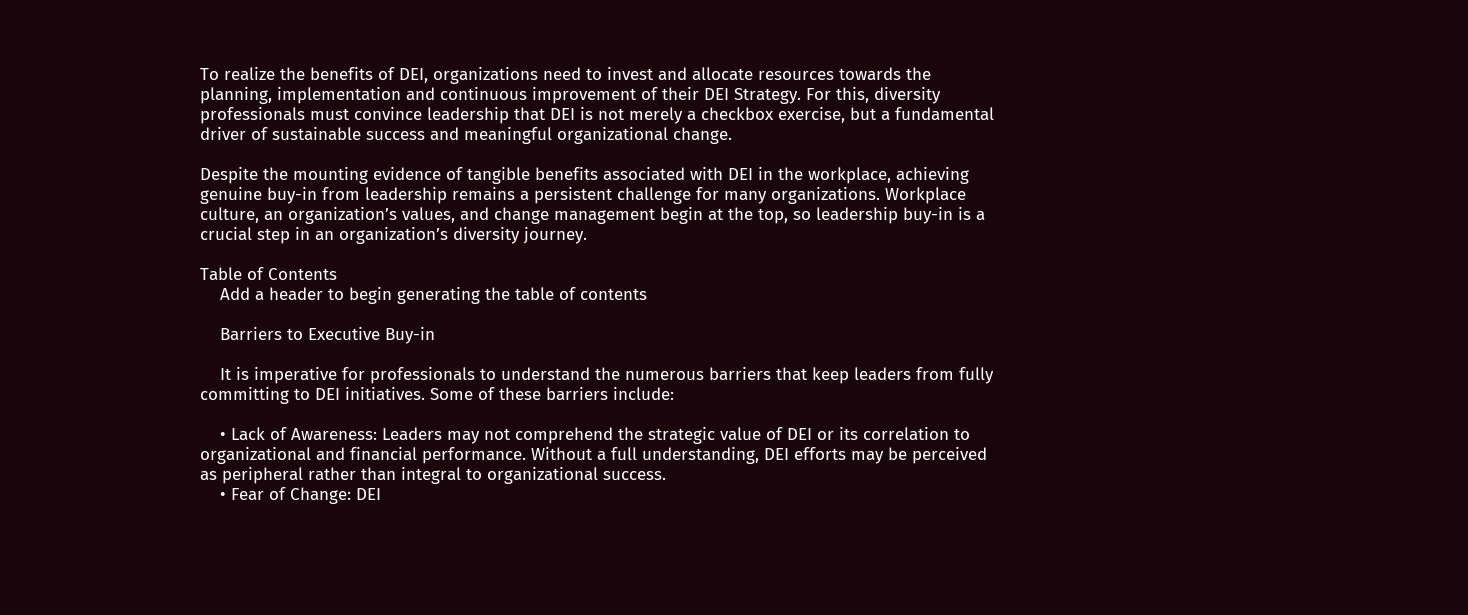To realize the benefits of DEI, organizations need to invest and allocate resources towards the planning, implementation and continuous improvement of their DEI Strategy. For this, diversity professionals must convince leadership that DEI is not merely a checkbox exercise, but a fundamental driver of sustainable success and meaningful organizational change.

Despite the mounting evidence of tangible benefits associated with DEI in the workplace, achieving genuine buy-in from leadership remains a persistent challenge for many organizations. Workplace culture, an organization’s values, and change management begin at the top, so leadership buy-in is a crucial step in an organization’s diversity journey.

Table of Contents
    Add a header to begin generating the table of contents

    Barriers to Executive Buy-in

    It is imperative for professionals to understand the numerous barriers that keep leaders from fully committing to DEI initiatives. Some of these barriers include:

    • Lack of Awareness: Leaders may not comprehend the strategic value of DEI or its correlation to organizational and financial performance. Without a full understanding, DEI efforts may be perceived as peripheral rather than integral to organizational success.
    • Fear of Change: DEI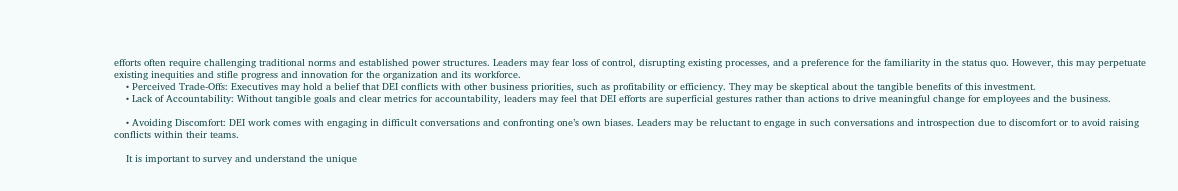efforts often require challenging traditional norms and established power structures. Leaders may fear loss of control, disrupting existing processes, and a preference for the familiarity in the status quo. However, this may perpetuate existing inequities and stifle progress and innovation for the organization and its workforce.
    • Perceived Trade-Offs: Executives may hold a belief that DEI conflicts with other business priorities, such as profitability or efficiency. They may be skeptical about the tangible benefits of this investment.
    • Lack of Accountability: Without tangible goals and clear metrics for accountability, leaders may feel that DEI efforts are superficial gestures rather than actions to drive meaningful change for employees and the business.

    • Avoiding Discomfort: DEI work comes with engaging in difficult conversations and confronting one’s own biases. Leaders may be reluctant to engage in such conversations and introspection due to discomfort or to avoid raising conflicts within their teams.

    It is important to survey and understand the unique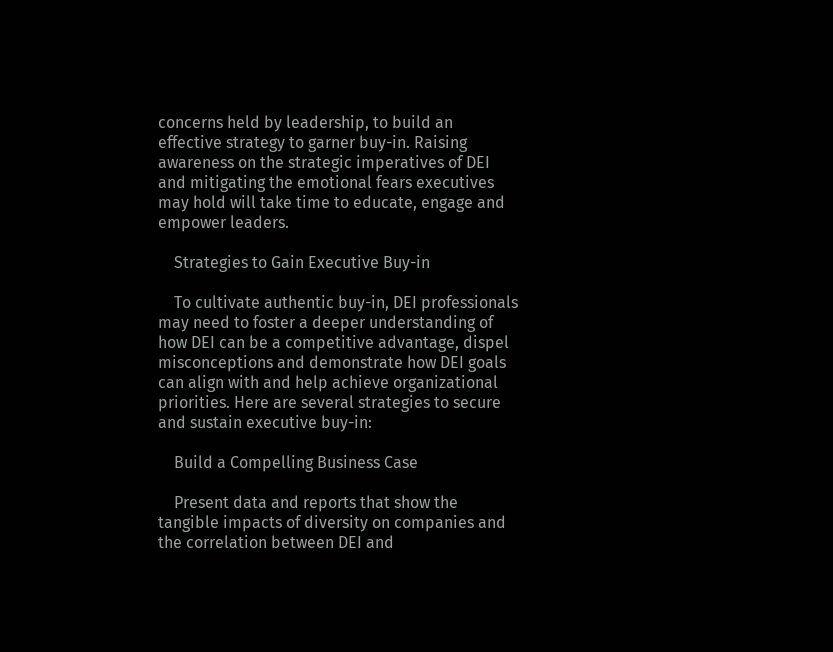concerns held by leadership, to build an effective strategy to garner buy-in. Raising awareness on the strategic imperatives of DEI and mitigating the emotional fears executives may hold will take time to educate, engage and empower leaders.

    Strategies to Gain Executive Buy-in

    To cultivate authentic buy-in, DEI professionals may need to foster a deeper understanding of how DEI can be a competitive advantage, dispel misconceptions and demonstrate how DEI goals can align with and help achieve organizational priorities. Here are several strategies to secure and sustain executive buy-in:

    Build a Compelling Business Case

    Present data and reports that show the tangible impacts of diversity on companies and the correlation between DEI and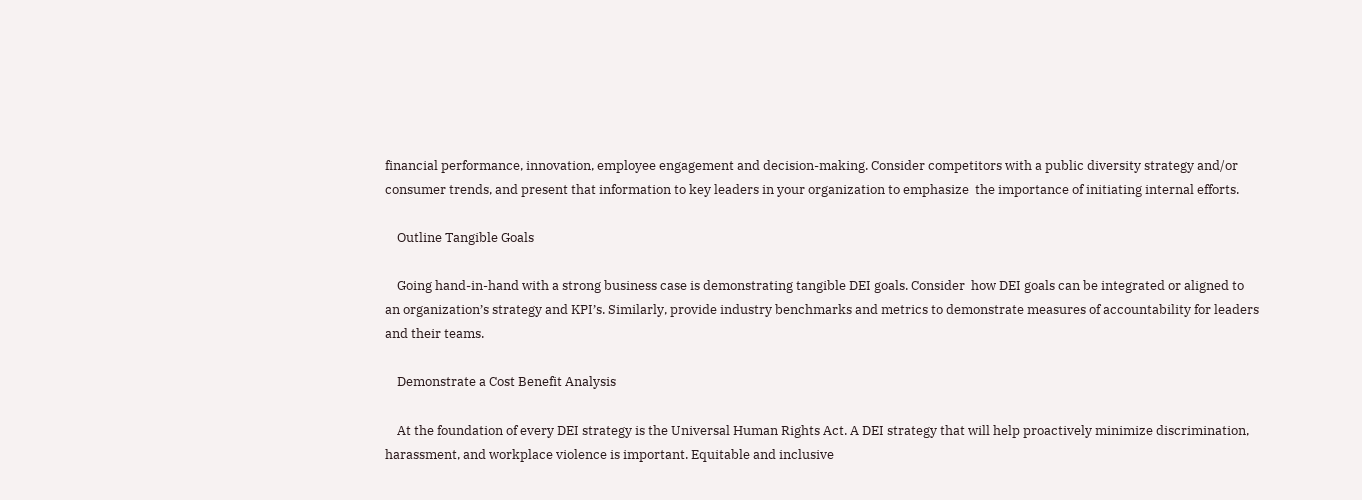financial performance, innovation, employee engagement and decision-making. Consider competitors with a public diversity strategy and/or consumer trends, and present that information to key leaders in your organization to emphasize  the importance of initiating internal efforts.

    Outline Tangible Goals

    Going hand-in-hand with a strong business case is demonstrating tangible DEI goals. Consider  how DEI goals can be integrated or aligned to an organization’s strategy and KPI’s. Similarly, provide industry benchmarks and metrics to demonstrate measures of accountability for leaders and their teams.

    Demonstrate a Cost Benefit Analysis

    At the foundation of every DEI strategy is the Universal Human Rights Act. A DEI strategy that will help proactively minimize discrimination, harassment, and workplace violence is important. Equitable and inclusive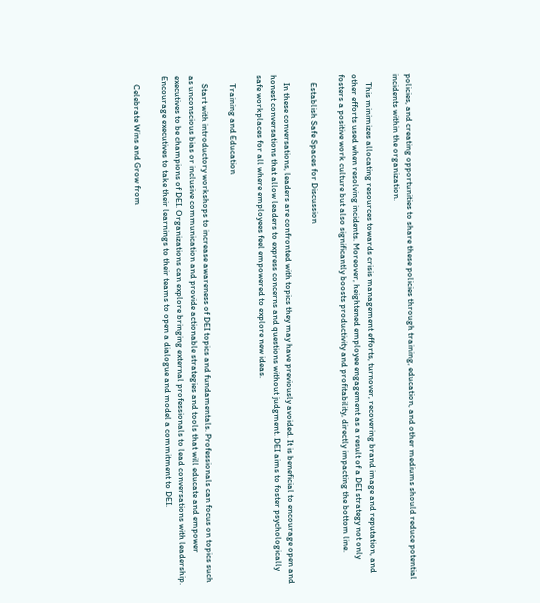policies, and creating opportunities to share these policies through training, education, and other mediums should reduce potential incidents within the organization.

    This minimizes allocating resources towards crisis management efforts, turnover, recovering brand image and reputation, and other efforts used when resolving incidents. Moreover, heightened employee engagement as a result of a DEI strategy not only fosters a positive work culture but also significantly boosts productivity and profitability, directly impacting the bottom line.

    Establish Safe Spaces for Discussion

    In these conversations, leaders are confronted with topics they may have previously avoided. It is beneficial to encourage open and honest conversations that allow leaders to express concerns and questions without judgment. DEI aims to foster psychologically safe workplaces for all where employees feel empowered to explore new ideas.

    Training and Education

    Start with introductory workshops to increase awareness of DEI topics and fundamentals. Professionals can focus on topics such as unconscious bias or inclusive communication and provide actionable strategies and tools that will educate and empower executives to be champions of DEI. Organizations can explore bringing external professionals to lead conversations with leadership. Encourage executives to take their learnings to their teams to open a dialogue and model a commitment to DEI.

    Celebrate Wins and Grow from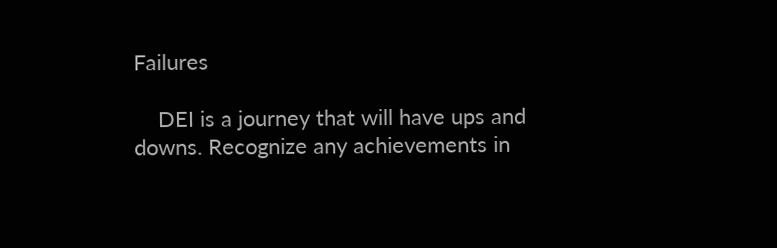Failures

    DEI is a journey that will have ups and downs. Recognize any achievements in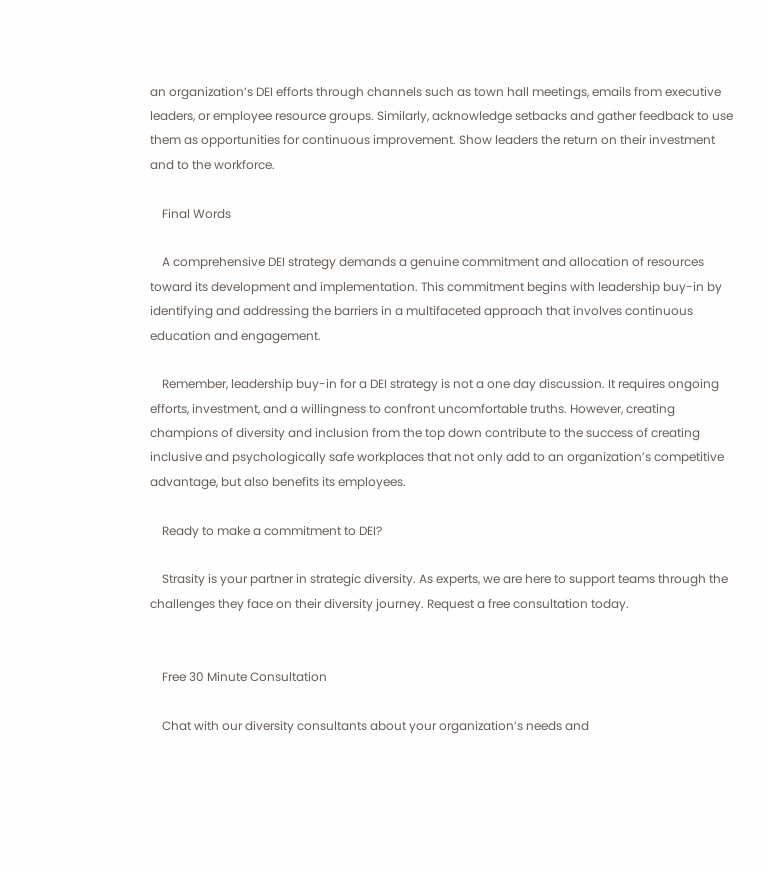an organization’s DEI efforts through channels such as town hall meetings, emails from executive leaders, or employee resource groups. Similarly, acknowledge setbacks and gather feedback to use them as opportunities for continuous improvement. Show leaders the return on their investment and to the workforce.

    Final Words

    A comprehensive DEI strategy demands a genuine commitment and allocation of resources toward its development and implementation. This commitment begins with leadership buy-in by identifying and addressing the barriers in a multifaceted approach that involves continuous education and engagement.

    Remember, leadership buy-in for a DEI strategy is not a one day discussion. It requires ongoing efforts, investment, and a willingness to confront uncomfortable truths. However, creating champions of diversity and inclusion from the top down contribute to the success of creating inclusive and psychologically safe workplaces that not only add to an organization’s competitive advantage, but also benefits its employees.

    Ready to make a commitment to DEI?

    Strasity is your partner in strategic diversity. As experts, we are here to support teams through the challenges they face on their diversity journey. Request a free consultation today.


    Free 30 Minute Consultation

    Chat with our diversity consultants about your organization’s needs and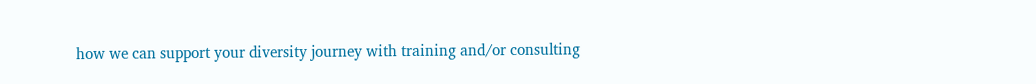how we can support your diversity journey with training and/or consulting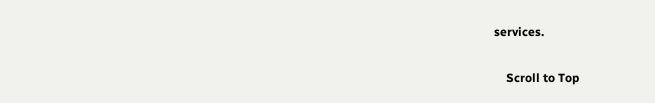services.

    Scroll to Top